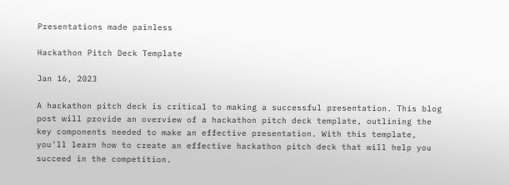Presentations made painless

Hackathon Pitch Deck Template

Jan 16, 2023

A hackathon pitch deck is critical to making a successful presentation. This blog post will provide an overview of a hackathon pitch deck template, outlining the key components needed to make an effective presentation. With this template, you'll learn how to create an effective hackathon pitch deck that will help you succeed in the competition.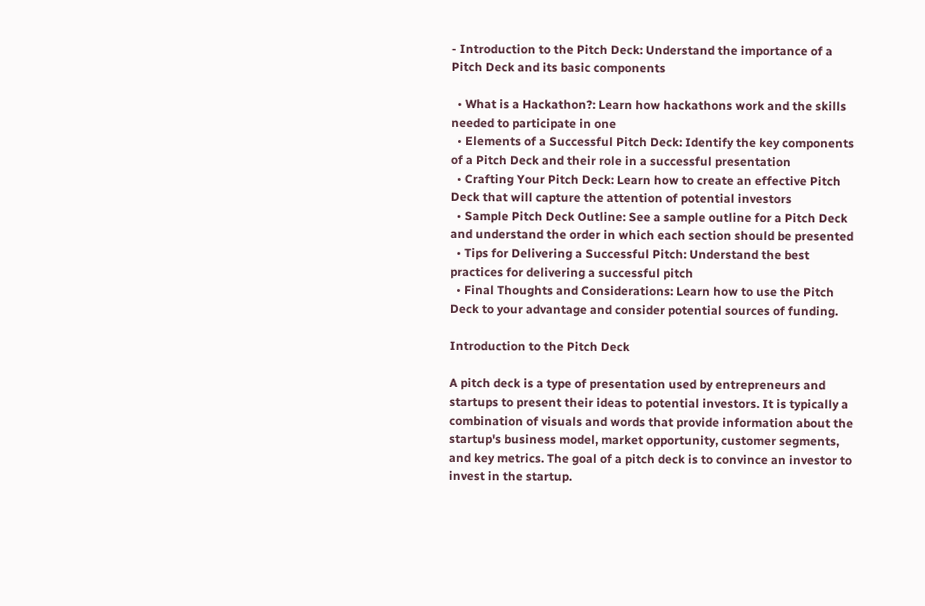- Introduction to the Pitch Deck: Understand the importance of a Pitch Deck and its basic components

  • What is a Hackathon?: Learn how hackathons work and the skills needed to participate in one
  • Elements of a Successful Pitch Deck: Identify the key components of a Pitch Deck and their role in a successful presentation
  • Crafting Your Pitch Deck: Learn how to create an effective Pitch Deck that will capture the attention of potential investors
  • Sample Pitch Deck Outline: See a sample outline for a Pitch Deck and understand the order in which each section should be presented
  • Tips for Delivering a Successful Pitch: Understand the best practices for delivering a successful pitch
  • Final Thoughts and Considerations: Learn how to use the Pitch Deck to your advantage and consider potential sources of funding.

Introduction to the Pitch Deck

A pitch deck is a type of presentation used by entrepreneurs and startups to present their ideas to potential investors. It is typically a combination of visuals and words that provide information about the startup's business model, market opportunity, customer segments, and key metrics. The goal of a pitch deck is to convince an investor to invest in the startup.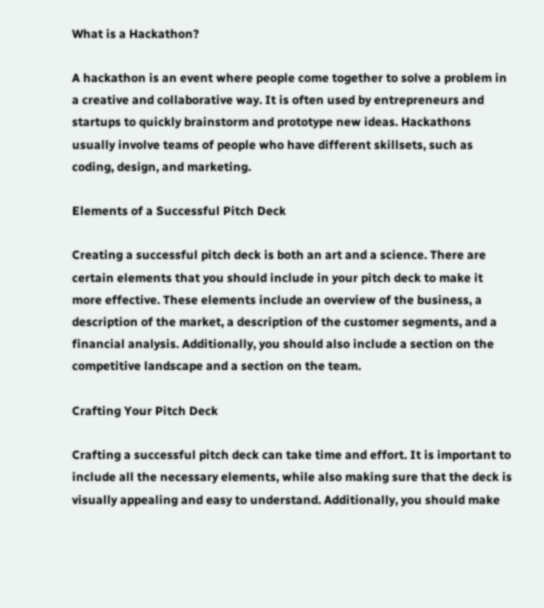What is a Hackathon?

A hackathon is an event where people come together to solve a problem in a creative and collaborative way. It is often used by entrepreneurs and startups to quickly brainstorm and prototype new ideas. Hackathons usually involve teams of people who have different skillsets, such as coding, design, and marketing.

Elements of a Successful Pitch Deck

Creating a successful pitch deck is both an art and a science. There are certain elements that you should include in your pitch deck to make it more effective. These elements include an overview of the business, a description of the market, a description of the customer segments, and a financial analysis. Additionally, you should also include a section on the competitive landscape and a section on the team.

Crafting Your Pitch Deck

Crafting a successful pitch deck can take time and effort. It is important to include all the necessary elements, while also making sure that the deck is visually appealing and easy to understand. Additionally, you should make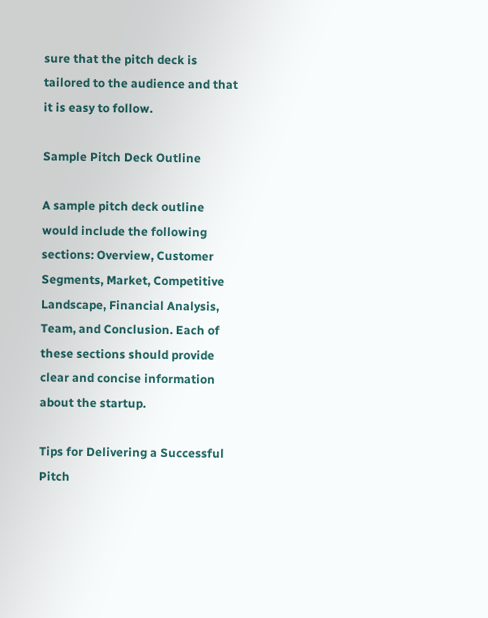sure that the pitch deck is tailored to the audience and that it is easy to follow.

Sample Pitch Deck Outline

A sample pitch deck outline would include the following sections: Overview, Customer Segments, Market, Competitive Landscape, Financial Analysis, Team, and Conclusion. Each of these sections should provide clear and concise information about the startup.

Tips for Delivering a Successful Pitch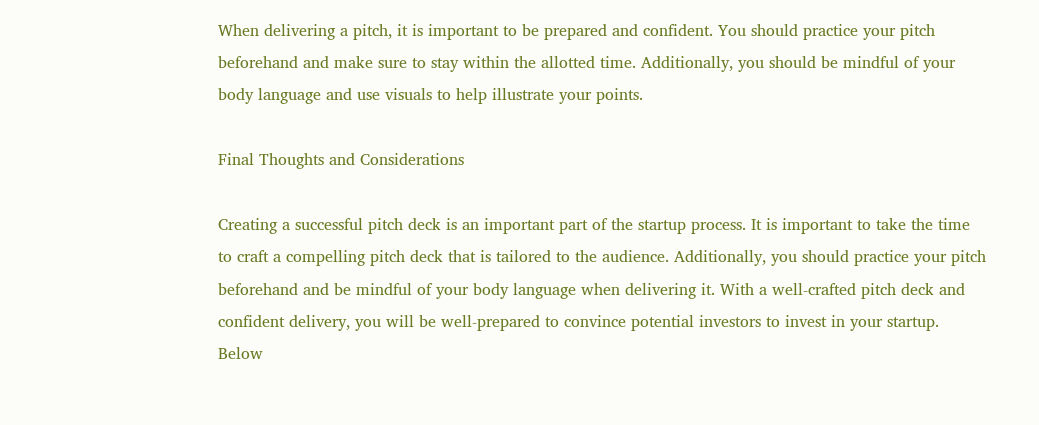When delivering a pitch, it is important to be prepared and confident. You should practice your pitch beforehand and make sure to stay within the allotted time. Additionally, you should be mindful of your body language and use visuals to help illustrate your points.

Final Thoughts and Considerations

Creating a successful pitch deck is an important part of the startup process. It is important to take the time to craft a compelling pitch deck that is tailored to the audience. Additionally, you should practice your pitch beforehand and be mindful of your body language when delivering it. With a well-crafted pitch deck and confident delivery, you will be well-prepared to convince potential investors to invest in your startup. Below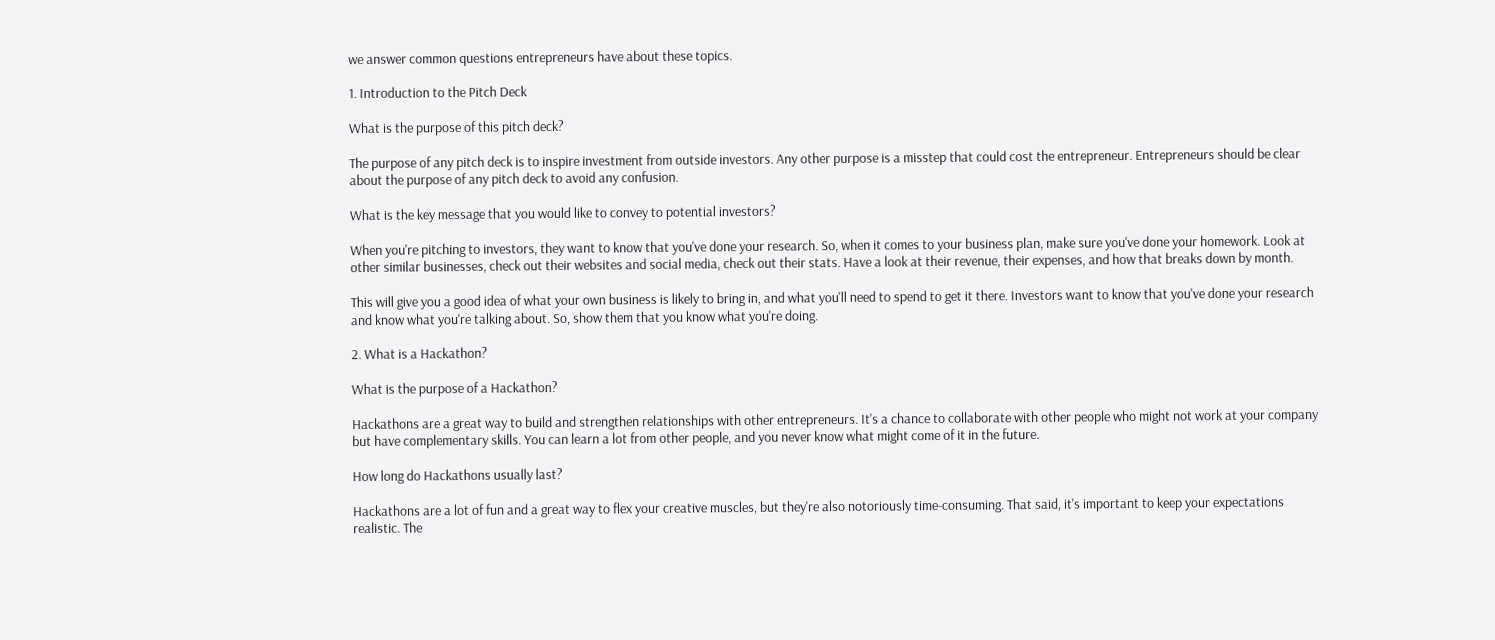we answer common questions entrepreneurs have about these topics.

1. Introduction to the Pitch Deck

What is the purpose of this pitch deck?

The purpose of any pitch deck is to inspire investment from outside investors. Any other purpose is a misstep that could cost the entrepreneur. Entrepreneurs should be clear about the purpose of any pitch deck to avoid any confusion.

What is the key message that you would like to convey to potential investors?

When you're pitching to investors, they want to know that you've done your research. So, when it comes to your business plan, make sure you've done your homework. Look at other similar businesses, check out their websites and social media, check out their stats. Have a look at their revenue, their expenses, and how that breaks down by month.

This will give you a good idea of what your own business is likely to bring in, and what you'll need to spend to get it there. Investors want to know that you've done your research and know what you're talking about. So, show them that you know what you're doing.

2. What is a Hackathon?

What is the purpose of a Hackathon?

Hackathons are a great way to build and strengthen relationships with other entrepreneurs. It's a chance to collaborate with other people who might not work at your company but have complementary skills. You can learn a lot from other people, and you never know what might come of it in the future.

How long do Hackathons usually last?

Hackathons are a lot of fun and a great way to flex your creative muscles, but they're also notoriously time-consuming. That said, it's important to keep your expectations realistic. The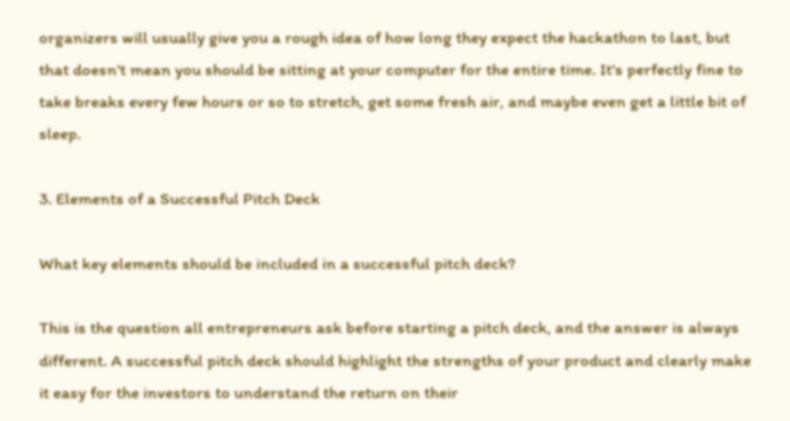organizers will usually give you a rough idea of how long they expect the hackathon to last, but that doesn't mean you should be sitting at your computer for the entire time. It's perfectly fine to take breaks every few hours or so to stretch, get some fresh air, and maybe even get a little bit of sleep.

3. Elements of a Successful Pitch Deck

What key elements should be included in a successful pitch deck?

This is the question all entrepreneurs ask before starting a pitch deck, and the answer is always different. A successful pitch deck should highlight the strengths of your product and clearly make it easy for the investors to understand the return on their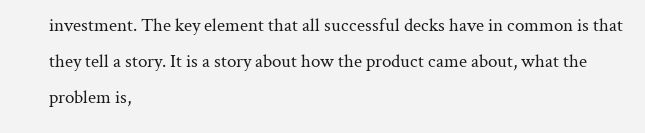investment. The key element that all successful decks have in common is that they tell a story. It is a story about how the product came about, what the problem is,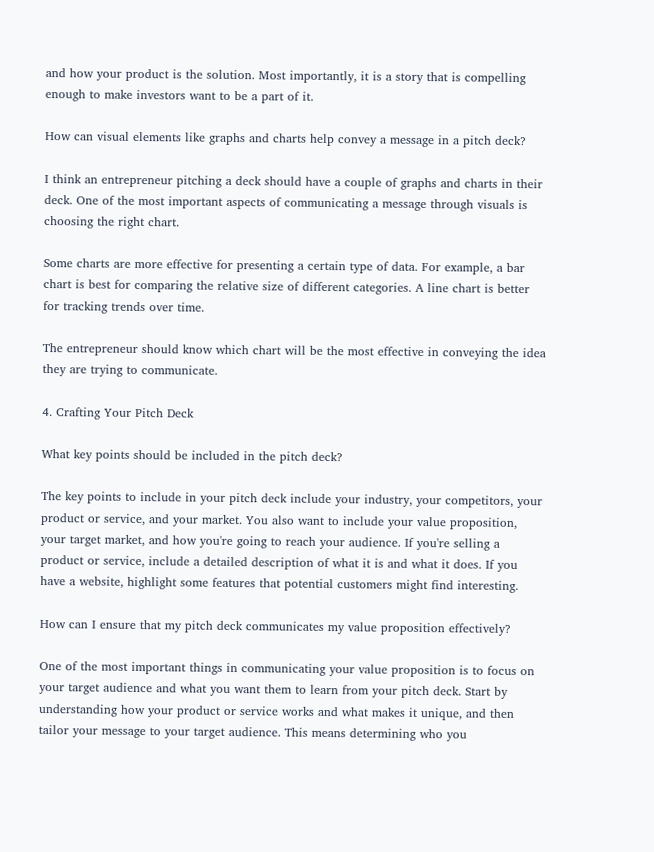and how your product is the solution. Most importantly, it is a story that is compelling enough to make investors want to be a part of it.

How can visual elements like graphs and charts help convey a message in a pitch deck?

I think an entrepreneur pitching a deck should have a couple of graphs and charts in their deck. One of the most important aspects of communicating a message through visuals is choosing the right chart.

Some charts are more effective for presenting a certain type of data. For example, a bar chart is best for comparing the relative size of different categories. A line chart is better for tracking trends over time.

The entrepreneur should know which chart will be the most effective in conveying the idea they are trying to communicate.

4. Crafting Your Pitch Deck

What key points should be included in the pitch deck?

The key points to include in your pitch deck include your industry, your competitors, your product or service, and your market. You also want to include your value proposition, your target market, and how you're going to reach your audience. If you're selling a product or service, include a detailed description of what it is and what it does. If you have a website, highlight some features that potential customers might find interesting.

How can I ensure that my pitch deck communicates my value proposition effectively?

One of the most important things in communicating your value proposition is to focus on your target audience and what you want them to learn from your pitch deck. Start by understanding how your product or service works and what makes it unique, and then tailor your message to your target audience. This means determining who you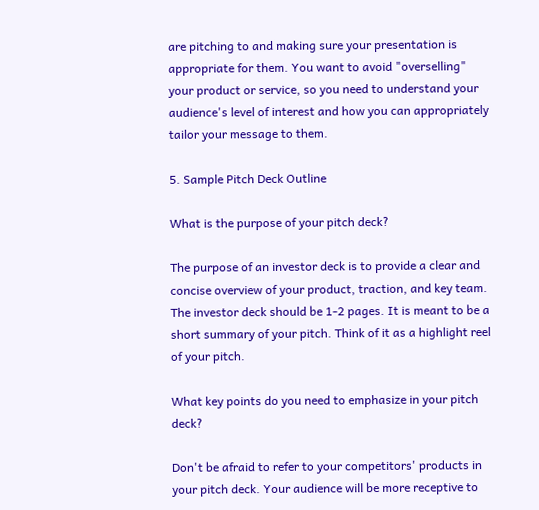are pitching to and making sure your presentation is appropriate for them. You want to avoid "overselling" your product or service, so you need to understand your audience's level of interest and how you can appropriately tailor your message to them.

5. Sample Pitch Deck Outline

What is the purpose of your pitch deck?

The purpose of an investor deck is to provide a clear and concise overview of your product, traction, and key team. The investor deck should be 1-2 pages. It is meant to be a short summary of your pitch. Think of it as a highlight reel of your pitch.

What key points do you need to emphasize in your pitch deck?

Don't be afraid to refer to your competitors' products in your pitch deck. Your audience will be more receptive to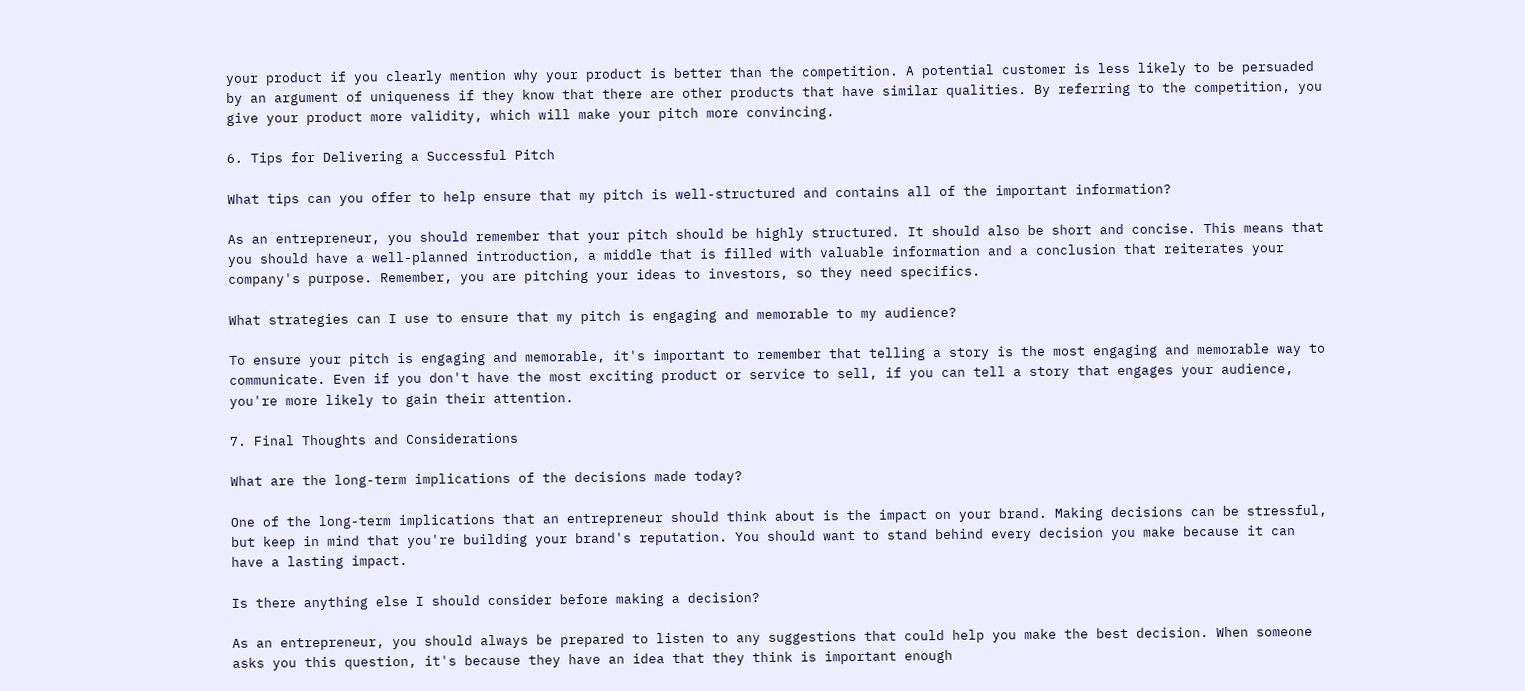your product if you clearly mention why your product is better than the competition. A potential customer is less likely to be persuaded by an argument of uniqueness if they know that there are other products that have similar qualities. By referring to the competition, you give your product more validity, which will make your pitch more convincing.

6. Tips for Delivering a Successful Pitch

What tips can you offer to help ensure that my pitch is well-structured and contains all of the important information?

As an entrepreneur, you should remember that your pitch should be highly structured. It should also be short and concise. This means that you should have a well-planned introduction, a middle that is filled with valuable information and a conclusion that reiterates your company's purpose. Remember, you are pitching your ideas to investors, so they need specifics.

What strategies can I use to ensure that my pitch is engaging and memorable to my audience?

To ensure your pitch is engaging and memorable, it's important to remember that telling a story is the most engaging and memorable way to communicate. Even if you don't have the most exciting product or service to sell, if you can tell a story that engages your audience, you're more likely to gain their attention.

7. Final Thoughts and Considerations

What are the long-term implications of the decisions made today?

One of the long-term implications that an entrepreneur should think about is the impact on your brand. Making decisions can be stressful, but keep in mind that you're building your brand's reputation. You should want to stand behind every decision you make because it can have a lasting impact.

Is there anything else I should consider before making a decision?

As an entrepreneur, you should always be prepared to listen to any suggestions that could help you make the best decision. When someone asks you this question, it's because they have an idea that they think is important enough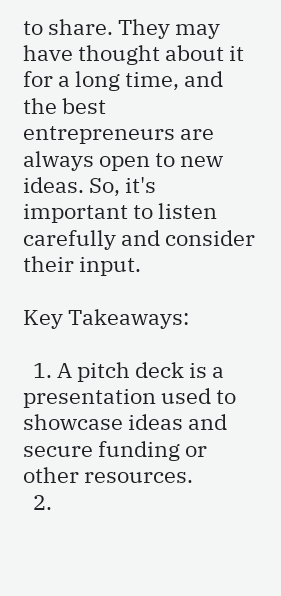to share. They may have thought about it for a long time, and the best entrepreneurs are always open to new ideas. So, it's important to listen carefully and consider their input.

Key Takeaways:

  1. A pitch deck is a presentation used to showcase ideas and secure funding or other resources.
  2.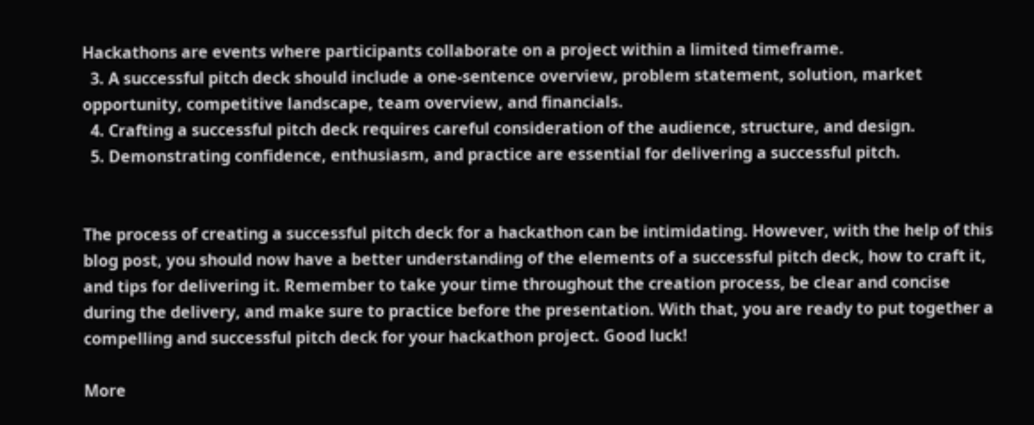Hackathons are events where participants collaborate on a project within a limited timeframe.
  3. A successful pitch deck should include a one-sentence overview, problem statement, solution, market opportunity, competitive landscape, team overview, and financials.
  4. Crafting a successful pitch deck requires careful consideration of the audience, structure, and design.
  5. Demonstrating confidence, enthusiasm, and practice are essential for delivering a successful pitch.


The process of creating a successful pitch deck for a hackathon can be intimidating. However, with the help of this blog post, you should now have a better understanding of the elements of a successful pitch deck, how to craft it, and tips for delivering it. Remember to take your time throughout the creation process, be clear and concise during the delivery, and make sure to practice before the presentation. With that, you are ready to put together a compelling and successful pitch deck for your hackathon project. Good luck!

More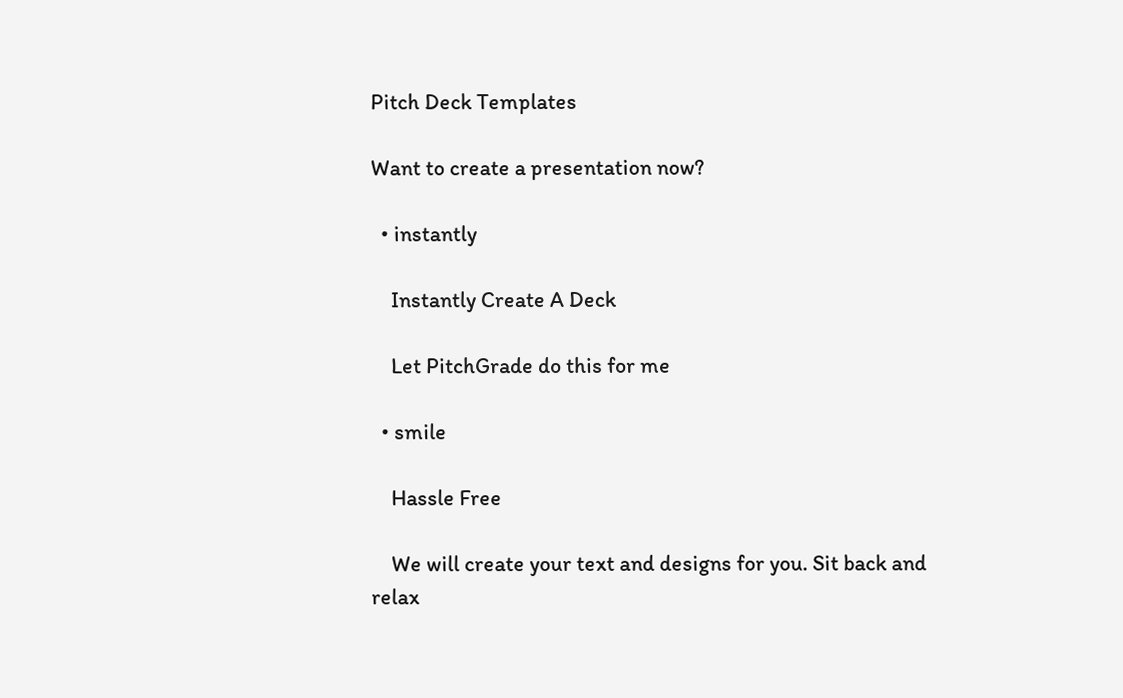Pitch Deck Templates

Want to create a presentation now?

  • instantly

    Instantly Create A Deck

    Let PitchGrade do this for me

  • smile

    Hassle Free

    We will create your text and designs for you. Sit back and relax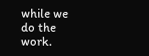while we do the work.